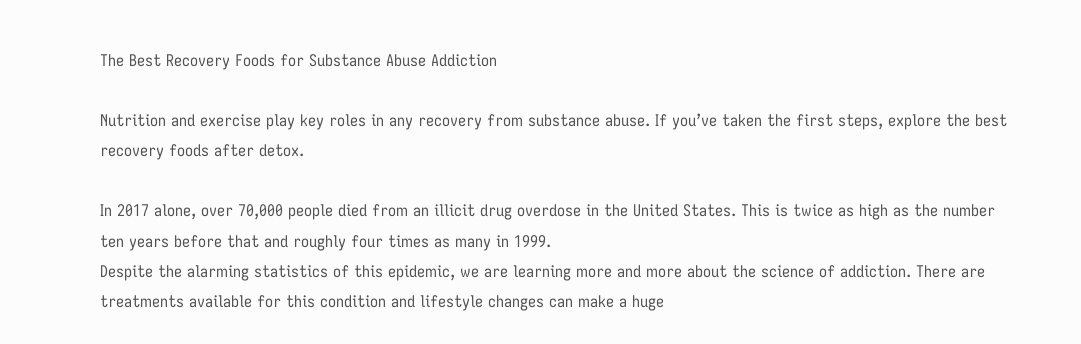The Best Recovery Foods for Substance Abuse Addiction

Nutrition and exercise play key roles in any recovery from substance abuse. If you’ve taken the first steps, explore the best recovery foods after detox.

In 2017 alone, over 70,000 people died from an illicit drug overdose in the United States. This is twice as high as the number ten years before that and roughly four times as many in 1999.
Despite the alarming statistics of this epidemic, we are learning more and more about the science of addiction. There are treatments available for this condition and lifestyle changes can make a huge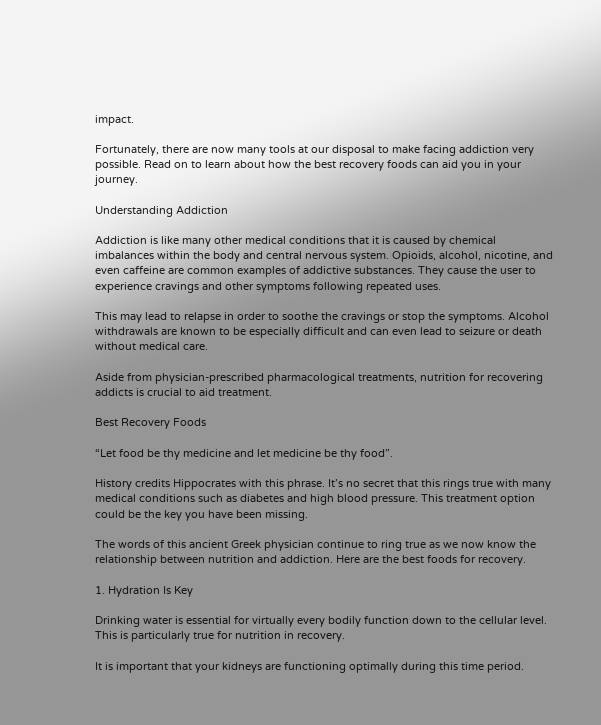impact.

Fortunately, there are now many tools at our disposal to make facing addiction very possible. Read on to learn about how the best recovery foods can aid you in your journey.

Understanding Addiction

Addiction is like many other medical conditions that it is caused by chemical imbalances within the body and central nervous system. Opioids, alcohol, nicotine, and even caffeine are common examples of addictive substances. They cause the user to experience cravings and other symptoms following repeated uses.

This may lead to relapse in order to soothe the cravings or stop the symptoms. Alcohol withdrawals are known to be especially difficult and can even lead to seizure or death without medical care.

Aside from physician-prescribed pharmacological treatments, nutrition for recovering addicts is crucial to aid treatment.

Best Recovery Foods

“Let food be thy medicine and let medicine be thy food”.

History credits Hippocrates with this phrase. It’s no secret that this rings true with many medical conditions such as diabetes and high blood pressure. This treatment option could be the key you have been missing.

The words of this ancient Greek physician continue to ring true as we now know the relationship between nutrition and addiction. Here are the best foods for recovery.

1. Hydration Is Key

Drinking water is essential for virtually every bodily function down to the cellular level. This is particularly true for nutrition in recovery.

It is important that your kidneys are functioning optimally during this time period.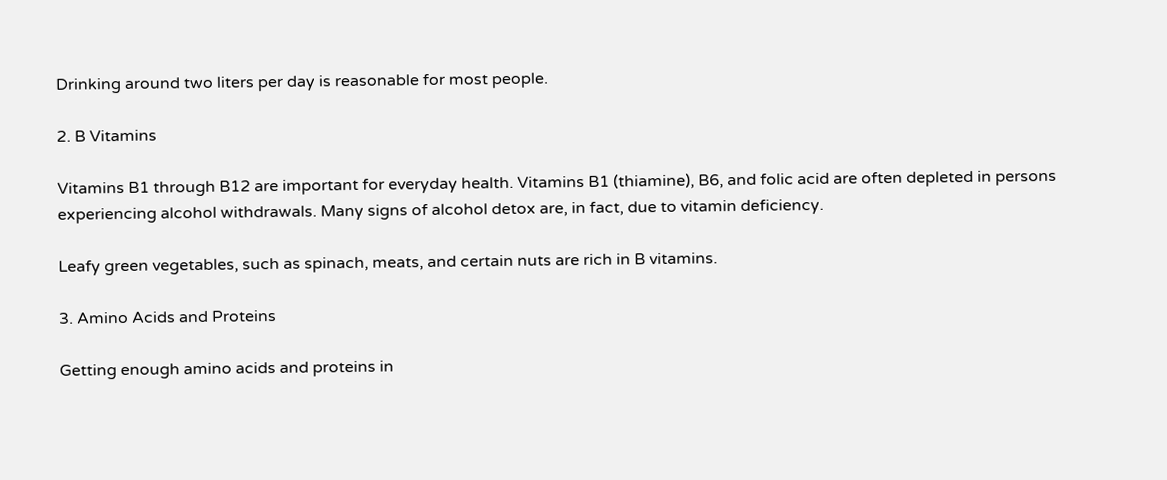Drinking around two liters per day is reasonable for most people.

2. B Vitamins

Vitamins B1 through B12 are important for everyday health. Vitamins B1 (thiamine), B6, and folic acid are often depleted in persons experiencing alcohol withdrawals. Many signs of alcohol detox are, in fact, due to vitamin deficiency.

Leafy green vegetables, such as spinach, meats, and certain nuts are rich in B vitamins.

3. Amino Acids and Proteins

Getting enough amino acids and proteins in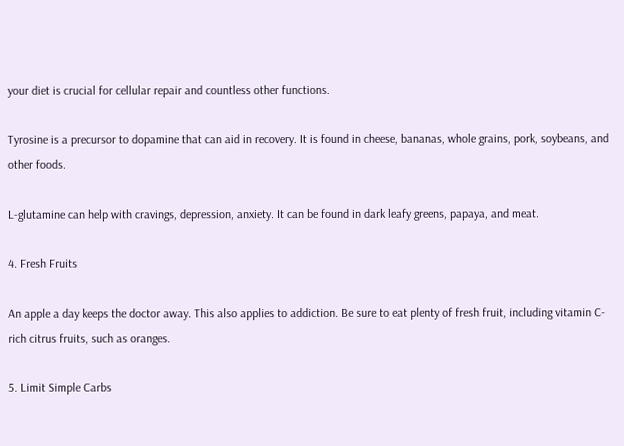your diet is crucial for cellular repair and countless other functions.

Tyrosine is a precursor to dopamine that can aid in recovery. It is found in cheese, bananas, whole grains, pork, soybeans, and other foods.

L-glutamine can help with cravings, depression, anxiety. It can be found in dark leafy greens, papaya, and meat.

4. Fresh Fruits

An apple a day keeps the doctor away. This also applies to addiction. Be sure to eat plenty of fresh fruit, including vitamin C-rich citrus fruits, such as oranges.

5. Limit Simple Carbs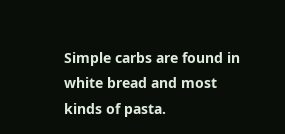Simple carbs are found in white bread and most kinds of pasta.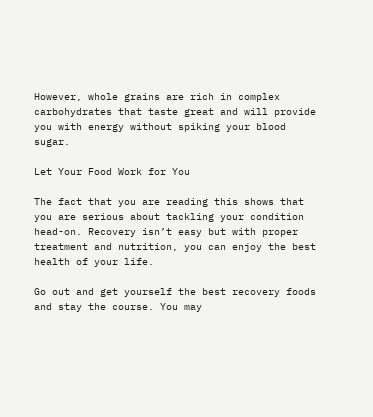However, whole grains are rich in complex carbohydrates that taste great and will provide you with energy without spiking your blood sugar.

Let Your Food Work for You

The fact that you are reading this shows that you are serious about tackling your condition head-on. Recovery isn’t easy but with proper treatment and nutrition, you can enjoy the best health of your life.

Go out and get yourself the best recovery foods and stay the course. You may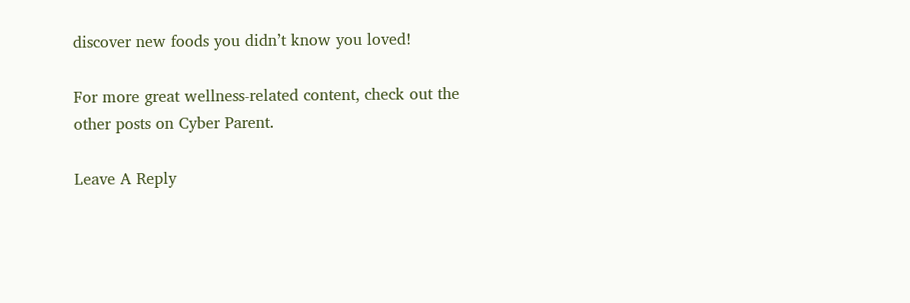discover new foods you didn’t know you loved!

For more great wellness-related content, check out the other posts on Cyber Parent.

Leave A Reply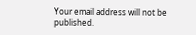Your email address will not be published.